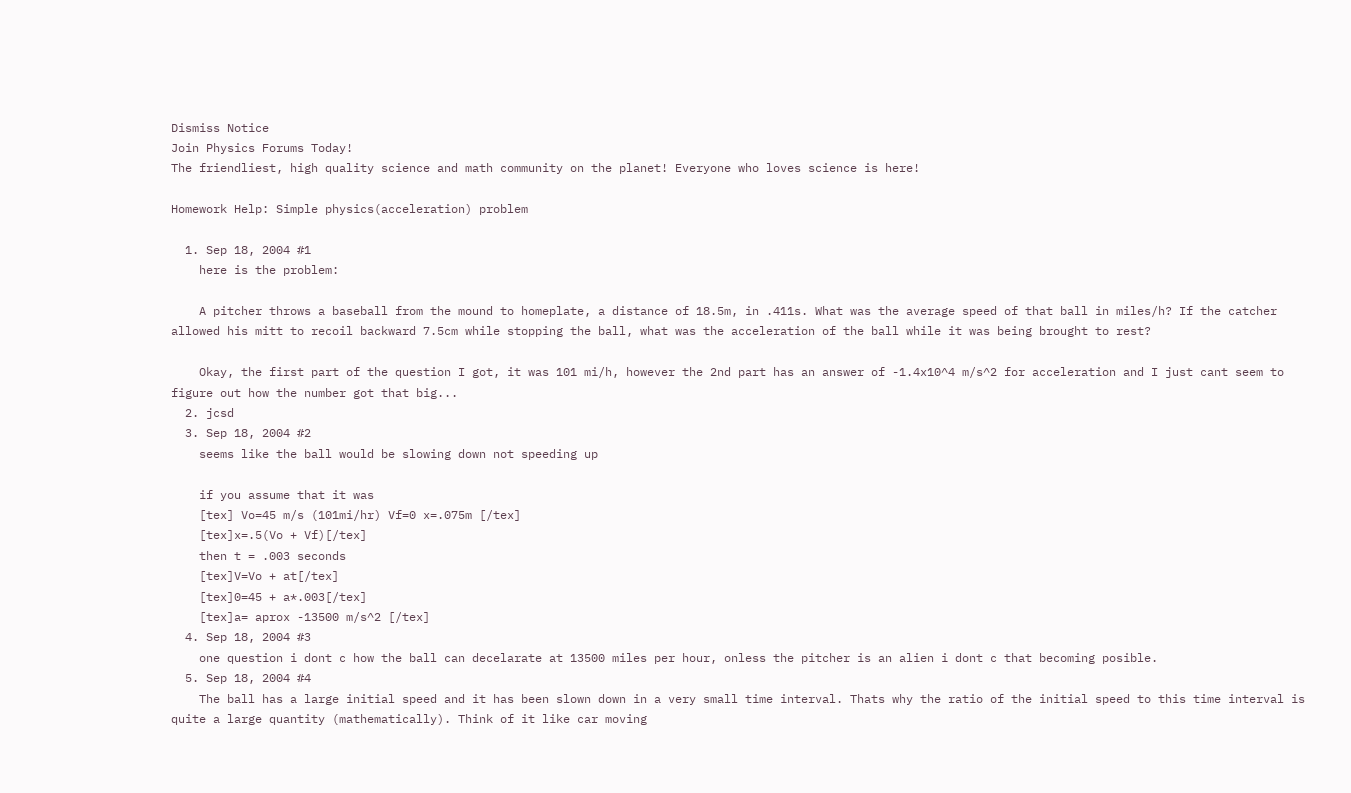Dismiss Notice
Join Physics Forums Today!
The friendliest, high quality science and math community on the planet! Everyone who loves science is here!

Homework Help: Simple physics(acceleration) problem

  1. Sep 18, 2004 #1
    here is the problem:

    A pitcher throws a baseball from the mound to homeplate, a distance of 18.5m, in .411s. What was the average speed of that ball in miles/h? If the catcher allowed his mitt to recoil backward 7.5cm while stopping the ball, what was the acceleration of the ball while it was being brought to rest?

    Okay, the first part of the question I got, it was 101 mi/h, however the 2nd part has an answer of -1.4x10^4 m/s^2 for acceleration and I just cant seem to figure out how the number got that big...
  2. jcsd
  3. Sep 18, 2004 #2
    seems like the ball would be slowing down not speeding up

    if you assume that it was
    [tex] Vo=45 m/s (101mi/hr) Vf=0 x=.075m [/tex]
    [tex]x=.5(Vo + Vf)[/tex]
    then t = .003 seconds
    [tex]V=Vo + at[/tex]
    [tex]0=45 + a*.003[/tex]
    [tex]a= aprox -13500 m/s^2 [/tex]
  4. Sep 18, 2004 #3
    one question i dont c how the ball can decelarate at 13500 miles per hour, onless the pitcher is an alien i dont c that becoming posible.
  5. Sep 18, 2004 #4
    The ball has a large initial speed and it has been slown down in a very small time interval. Thats why the ratio of the initial speed to this time interval is quite a large quantity (mathematically). Think of it like car moving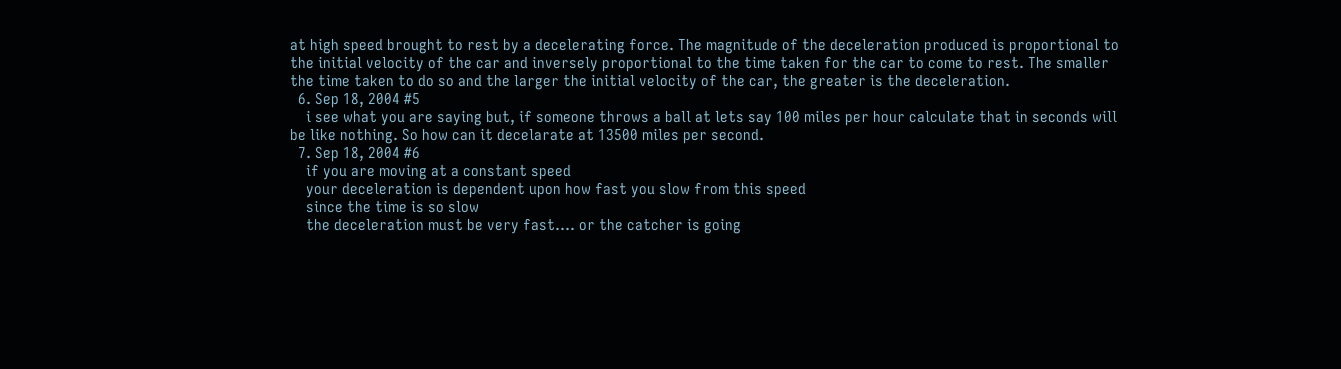at high speed brought to rest by a decelerating force. The magnitude of the deceleration produced is proportional to the initial velocity of the car and inversely proportional to the time taken for the car to come to rest. The smaller the time taken to do so and the larger the initial velocity of the car, the greater is the deceleration.
  6. Sep 18, 2004 #5
    i see what you are saying but, if someone throws a ball at lets say 100 miles per hour calculate that in seconds will be like nothing. So how can it decelarate at 13500 miles per second.
  7. Sep 18, 2004 #6
    if you are moving at a constant speed
    your deceleration is dependent upon how fast you slow from this speed
    since the time is so slow
    the deceleration must be very fast.... or the catcher is going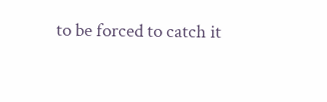to be forced to catch it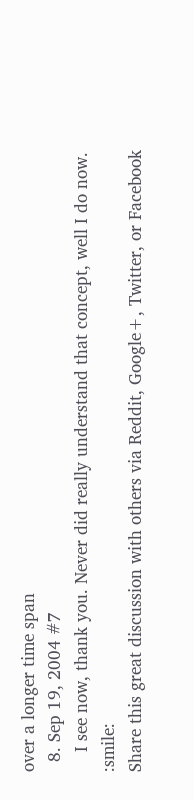over a longer time span
  8. Sep 19, 2004 #7
    I see now, thank you. Never did really understand that concept, well I do now. :smile:
Share this great discussion with others via Reddit, Google+, Twitter, or Facebook